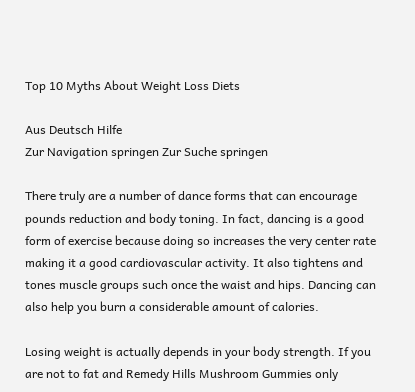Top 10 Myths About Weight Loss Diets

Aus Deutsch Hilfe
Zur Navigation springen Zur Suche springen

There truly are a number of dance forms that can encourage pounds reduction and body toning. In fact, dancing is a good form of exercise because doing so increases the very center rate making it a good cardiovascular activity. It also tightens and tones muscle groups such once the waist and hips. Dancing can also help you burn a considerable amount of calories.

Losing weight is actually depends in your body strength. If you are not to fat and Remedy Hills Mushroom Gummies only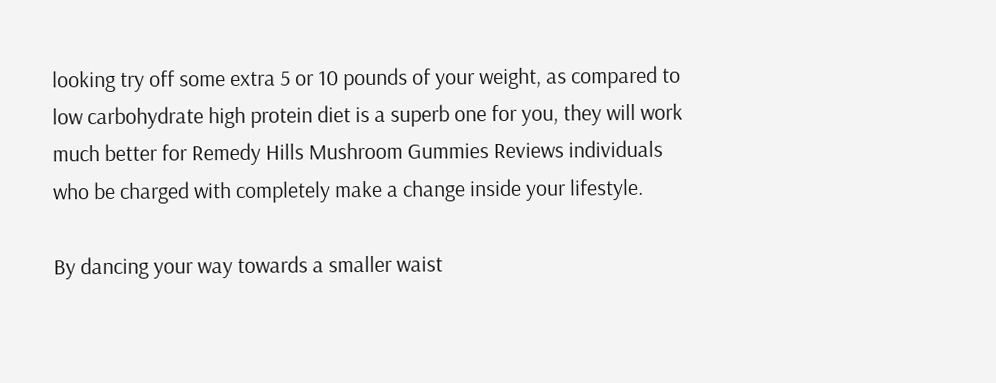looking try off some extra 5 or 10 pounds of your weight, as compared to low carbohydrate high protein diet is a superb one for you, they will work much better for Remedy Hills Mushroom Gummies Reviews individuals who be charged with completely make a change inside your lifestyle.

By dancing your way towards a smaller waist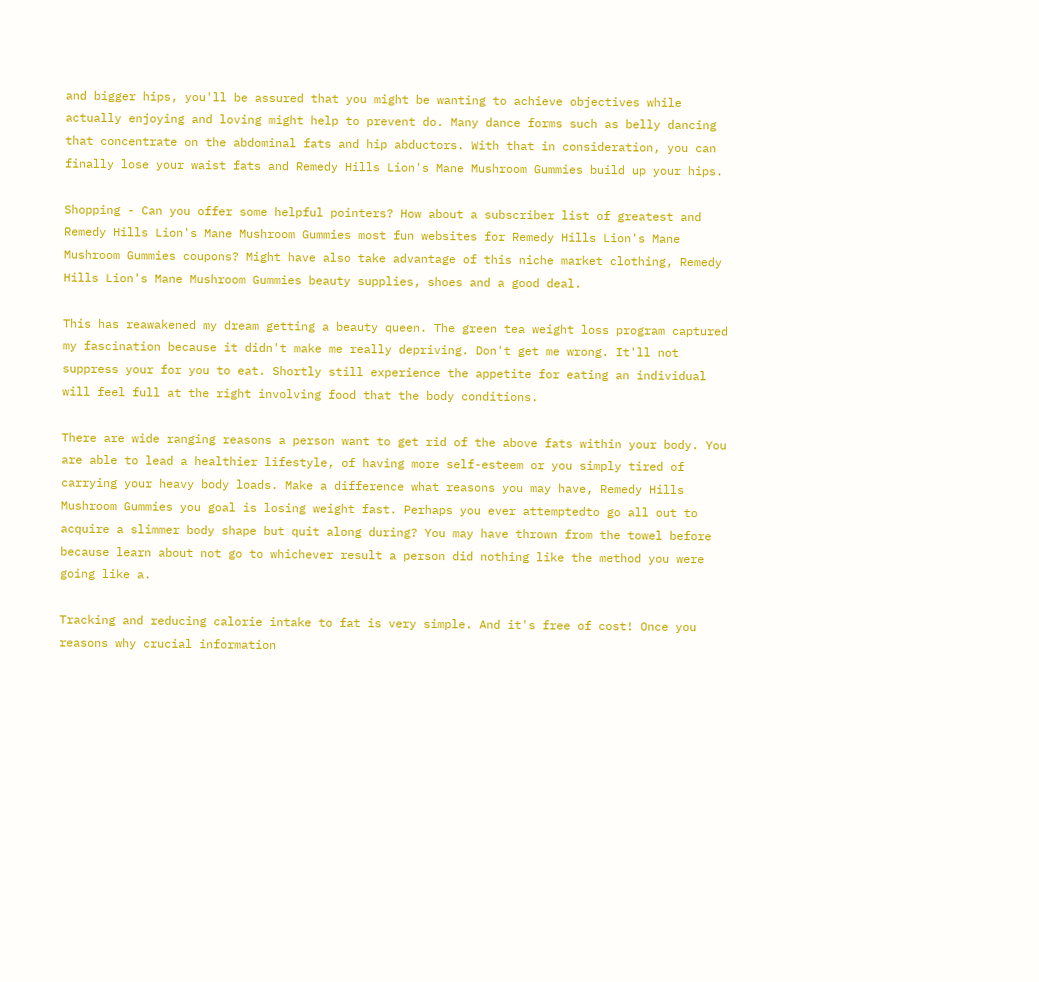and bigger hips, you'll be assured that you might be wanting to achieve objectives while actually enjoying and loving might help to prevent do. Many dance forms such as belly dancing that concentrate on the abdominal fats and hip abductors. With that in consideration, you can finally lose your waist fats and Remedy Hills Lion's Mane Mushroom Gummies build up your hips.

Shopping - Can you offer some helpful pointers? How about a subscriber list of greatest and Remedy Hills Lion's Mane Mushroom Gummies most fun websites for Remedy Hills Lion's Mane Mushroom Gummies coupons? Might have also take advantage of this niche market clothing, Remedy Hills Lion's Mane Mushroom Gummies beauty supplies, shoes and a good deal.

This has reawakened my dream getting a beauty queen. The green tea weight loss program captured my fascination because it didn't make me really depriving. Don't get me wrong. It'll not suppress your for you to eat. Shortly still experience the appetite for eating an individual will feel full at the right involving food that the body conditions.

There are wide ranging reasons a person want to get rid of the above fats within your body. You are able to lead a healthier lifestyle, of having more self-esteem or you simply tired of carrying your heavy body loads. Make a difference what reasons you may have, Remedy Hills Mushroom Gummies you goal is losing weight fast. Perhaps you ever attemptedto go all out to acquire a slimmer body shape but quit along during? You may have thrown from the towel before because learn about not go to whichever result a person did nothing like the method you were going like a.

Tracking and reducing calorie intake to fat is very simple. And it's free of cost! Once you reasons why crucial information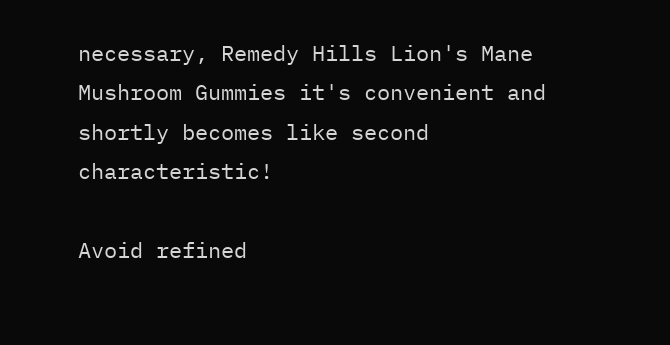necessary, Remedy Hills Lion's Mane Mushroom Gummies it's convenient and shortly becomes like second characteristic!

Avoid refined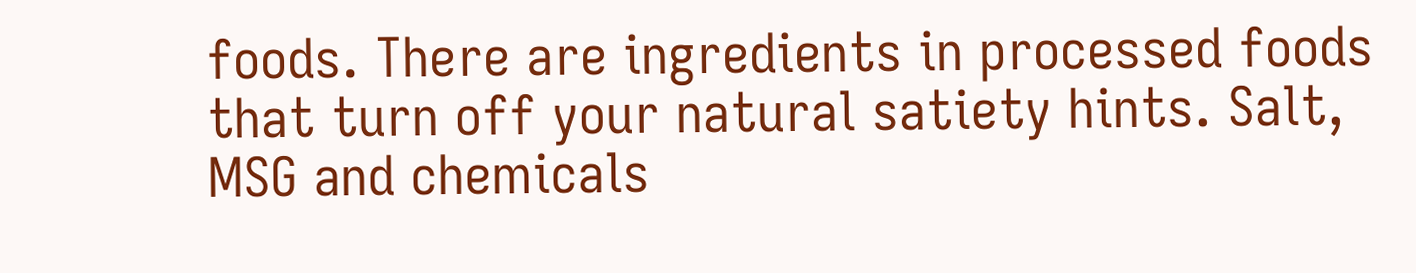foods. There are ingredients in processed foods that turn off your natural satiety hints. Salt, MSG and chemicals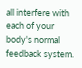all interfere with each of your body's normal feedback system.